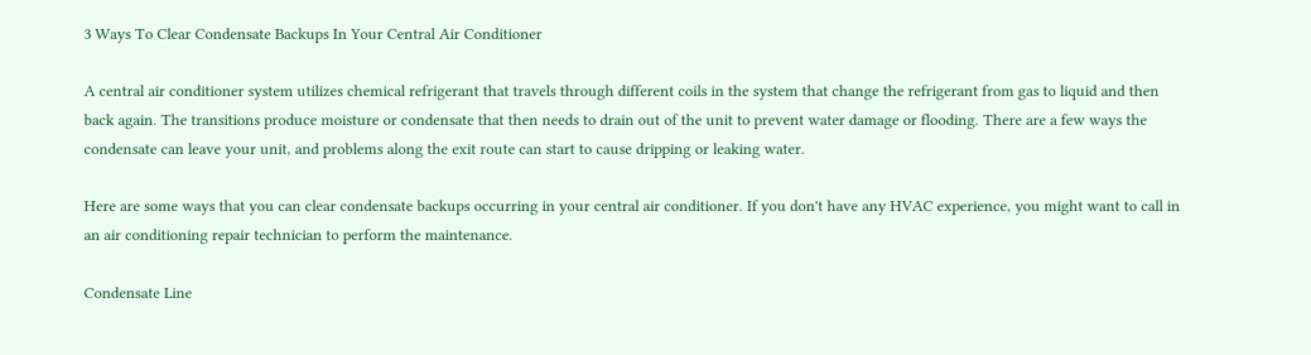3 Ways To Clear Condensate Backups In Your Central Air Conditioner

A central air conditioner system utilizes chemical refrigerant that travels through different coils in the system that change the refrigerant from gas to liquid and then back again. The transitions produce moisture or condensate that then needs to drain out of the unit to prevent water damage or flooding. There are a few ways the condensate can leave your unit, and problems along the exit route can start to cause dripping or leaking water.

Here are some ways that you can clear condensate backups occurring in your central air conditioner. If you don't have any HVAC experience, you might want to call in an air conditioning repair technician to perform the maintenance.

Condensate Line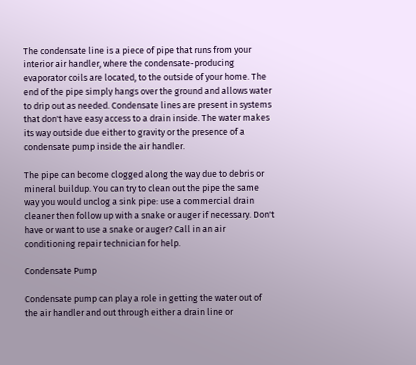The condensate line is a piece of pipe that runs from your interior air handler, where the condensate-producing evaporator coils are located, to the outside of your home. The end of the pipe simply hangs over the ground and allows water to drip out as needed. Condensate lines are present in systems that don't have easy access to a drain inside. The water makes its way outside due either to gravity or the presence of a condensate pump inside the air handler.

The pipe can become clogged along the way due to debris or mineral buildup. You can try to clean out the pipe the same way you would unclog a sink pipe: use a commercial drain cleaner then follow up with a snake or auger if necessary. Don't have or want to use a snake or auger? Call in an air conditioning repair technician for help.

Condensate Pump

Condensate pump can play a role in getting the water out of the air handler and out through either a drain line or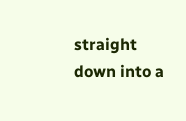straight down into a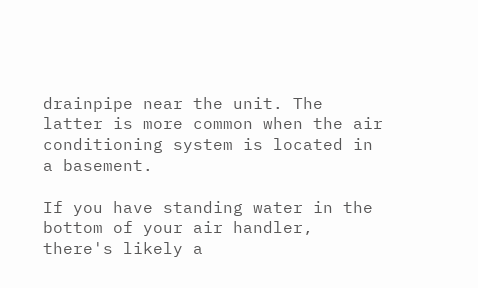drainpipe near the unit. The latter is more common when the air conditioning system is located in a basement.

If you have standing water in the bottom of your air handler, there's likely a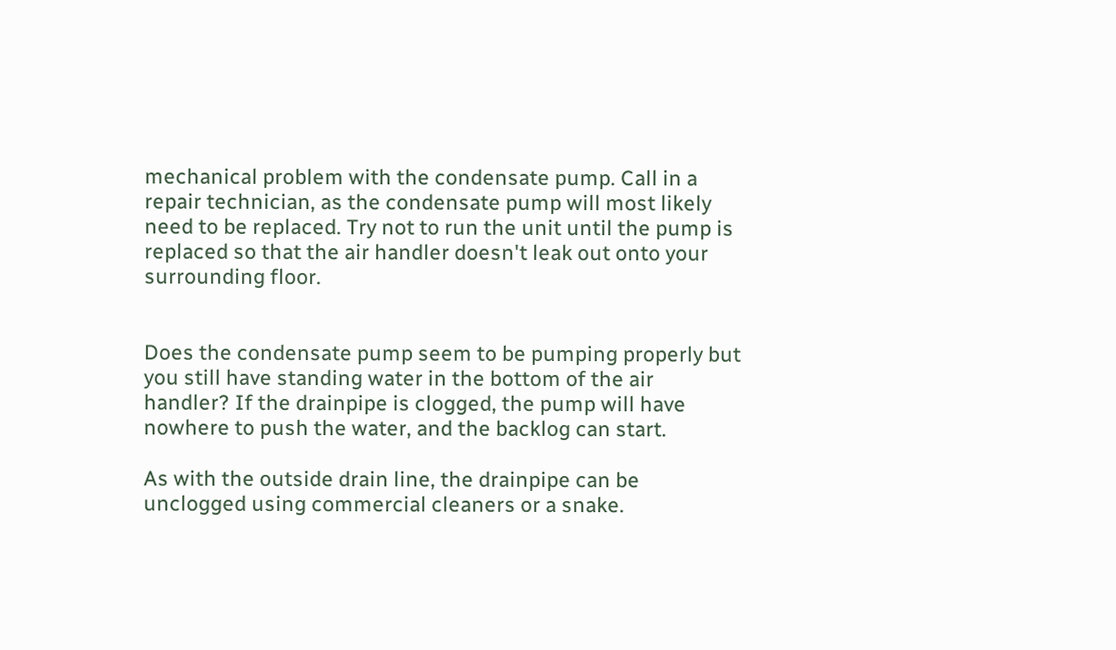mechanical problem with the condensate pump. Call in a repair technician, as the condensate pump will most likely need to be replaced. Try not to run the unit until the pump is replaced so that the air handler doesn't leak out onto your surrounding floor.


Does the condensate pump seem to be pumping properly but you still have standing water in the bottom of the air handler? If the drainpipe is clogged, the pump will have nowhere to push the water, and the backlog can start.

As with the outside drain line, the drainpipe can be unclogged using commercial cleaners or a snake.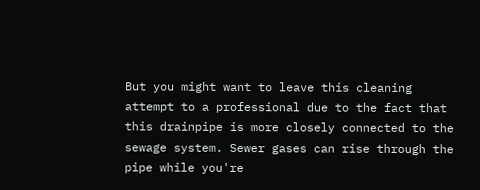But you might want to leave this cleaning attempt to a professional due to the fact that this drainpipe is more closely connected to the sewage system. Sewer gases can rise through the pipe while you're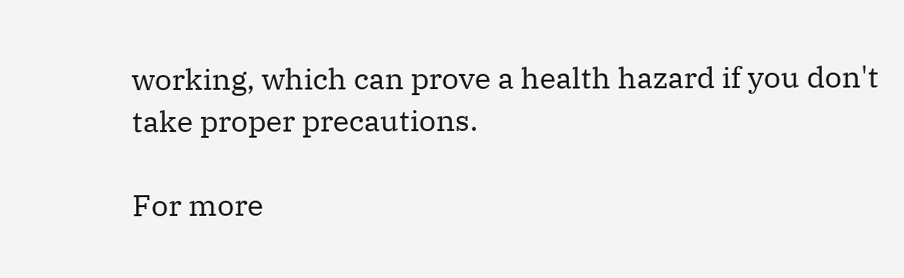working, which can prove a health hazard if you don't take proper precautions.

For more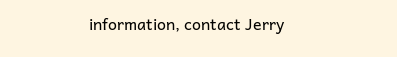information, contact Jerry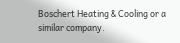Boschert Heating & Cooling or a similar company.